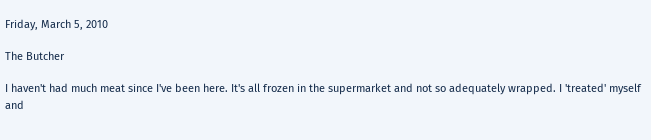Friday, March 5, 2010

The Butcher

I haven't had much meat since I've been here. It's all frozen in the supermarket and not so adequately wrapped. I 'treated' myself and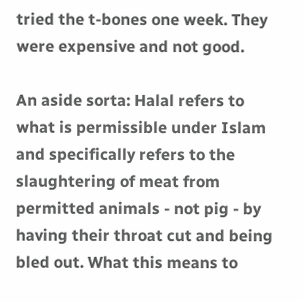tried the t-bones one week. They were expensive and not good.

An aside sorta: Halal refers to what is permissible under Islam and specifically refers to the slaughtering of meat from permitted animals - not pig - by having their throat cut and being bled out. What this means to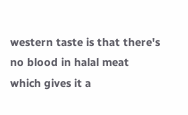western taste is that there's no blood in halal meat which gives it a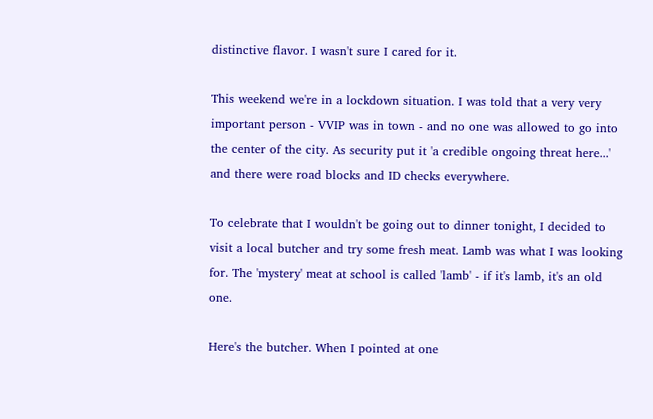distinctive flavor. I wasn't sure I cared for it.

This weekend we're in a lockdown situation. I was told that a very very important person - VVIP was in town - and no one was allowed to go into the center of the city. As security put it 'a credible ongoing threat here...' and there were road blocks and ID checks everywhere.

To celebrate that I wouldn't be going out to dinner tonight, I decided to visit a local butcher and try some fresh meat. Lamb was what I was looking for. The 'mystery' meat at school is called 'lamb' - if it's lamb, it's an old one.

Here's the butcher. When I pointed at one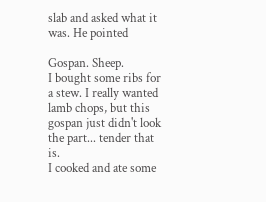slab and asked what it was. He pointed

Gospan. Sheep.
I bought some ribs for a stew. I really wanted lamb chops, but this gospan just didn't look the part... tender that is.
I cooked and ate some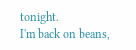tonight.
I'm back on beans,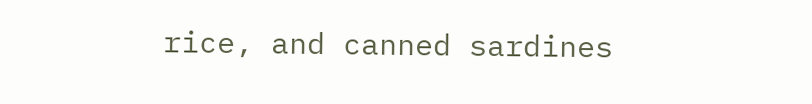rice, and canned sardines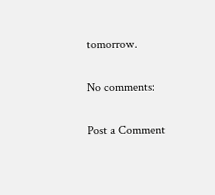tomorrow.

No comments:

Post a Comment